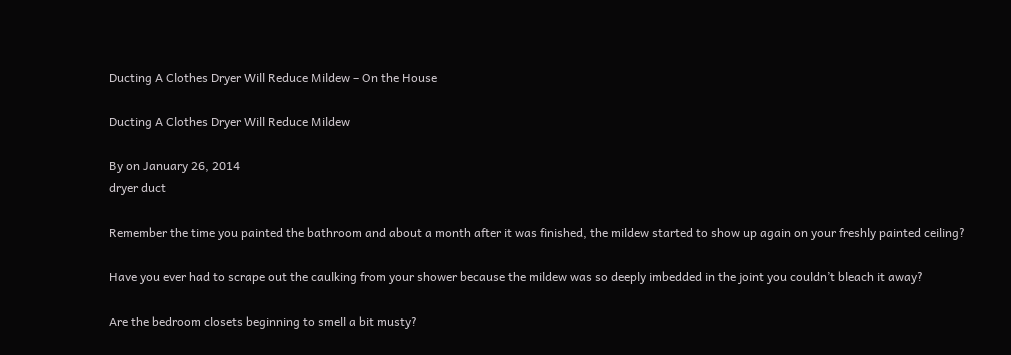Ducting A Clothes Dryer Will Reduce Mildew – On the House

Ducting A Clothes Dryer Will Reduce Mildew

By on January 26, 2014
dryer duct

Remember the time you painted the bathroom and about a month after it was finished, the mildew started to show up again on your freshly painted ceiling?

Have you ever had to scrape out the caulking from your shower because the mildew was so deeply imbedded in the joint you couldn’t bleach it away?

Are the bedroom closets beginning to smell a bit musty?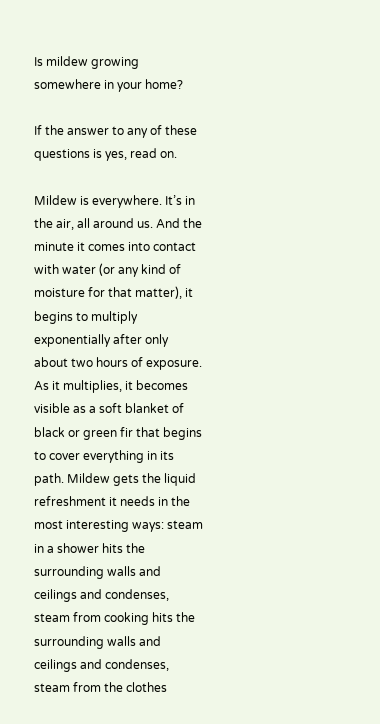Is mildew growing somewhere in your home?

If the answer to any of these questions is yes, read on.

Mildew is everywhere. It’s in the air, all around us. And the minute it comes into contact with water (or any kind of moisture for that matter), it begins to multiply exponentially after only about two hours of exposure. As it multiplies, it becomes visible as a soft blanket of black or green fir that begins to cover everything in its path. Mildew gets the liquid refreshment it needs in the most interesting ways: steam in a shower hits the surrounding walls and ceilings and condenses, steam from cooking hits the surrounding walls and ceilings and condenses, steam from the clothes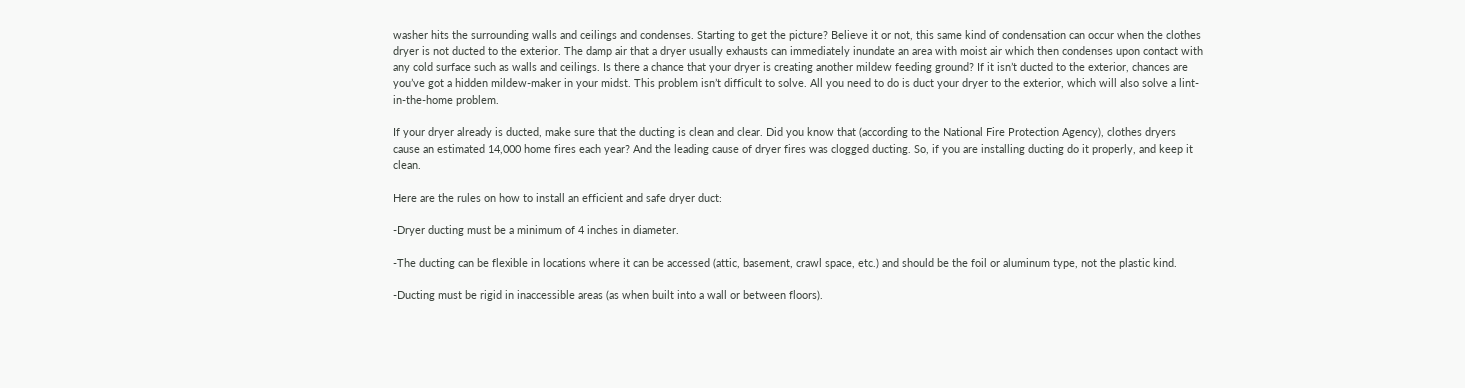washer hits the surrounding walls and ceilings and condenses. Starting to get the picture? Believe it or not, this same kind of condensation can occur when the clothes dryer is not ducted to the exterior. The damp air that a dryer usually exhausts can immediately inundate an area with moist air which then condenses upon contact with any cold surface such as walls and ceilings. Is there a chance that your dryer is creating another mildew feeding ground? If it isn’t ducted to the exterior, chances are you’ve got a hidden mildew-maker in your midst. This problem isn’t difficult to solve. All you need to do is duct your dryer to the exterior, which will also solve a lint-in-the-home problem.

If your dryer already is ducted, make sure that the ducting is clean and clear. Did you know that (according to the National Fire Protection Agency), clothes dryers cause an estimated 14,000 home fires each year? And the leading cause of dryer fires was clogged ducting. So, if you are installing ducting do it properly, and keep it clean.

Here are the rules on how to install an efficient and safe dryer duct:

-Dryer ducting must be a minimum of 4 inches in diameter.

-The ducting can be flexible in locations where it can be accessed (attic, basement, crawl space, etc.) and should be the foil or aluminum type, not the plastic kind.

-Ducting must be rigid in inaccessible areas (as when built into a wall or between floors).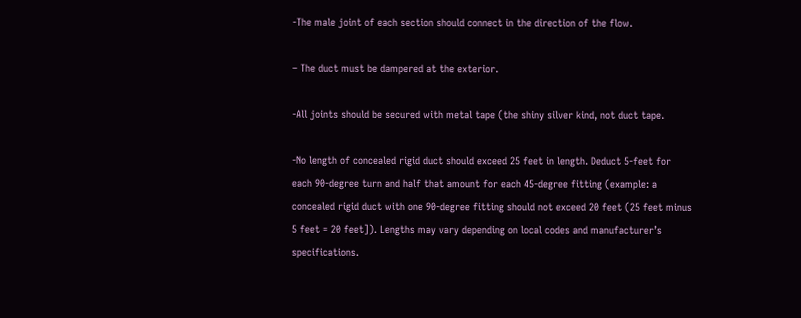-The male joint of each section should connect in the direction of the flow.

– The duct must be dampered at the exterior.

-All joints should be secured with metal tape (the shiny silver kind, not duct tape.

-No length of concealed rigid duct should exceed 25 feet in length. Deduct 5-feet for each 90-degree turn and half that amount for each 45-degree fitting (example: a concealed rigid duct with one 90-degree fitting should not exceed 20 feet (25 feet minus 5 feet = 20 feet]). Lengths may vary depending on local codes and manufacturer’s specifications.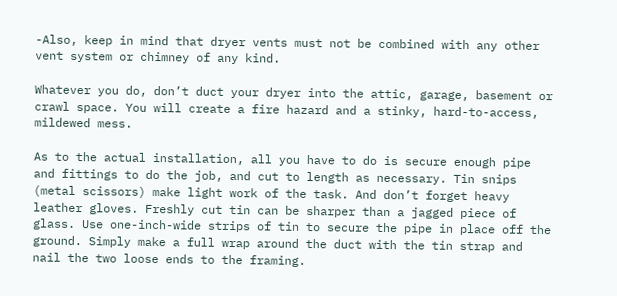-Also, keep in mind that dryer vents must not be combined with any other vent system or chimney of any kind.

Whatever you do, don’t duct your dryer into the attic, garage, basement or crawl space. You will create a fire hazard and a stinky, hard-to-access, mildewed mess.

As to the actual installation, all you have to do is secure enough pipe and fittings to do the job, and cut to length as necessary. Tin snips (metal scissors) make light work of the task. And don’t forget heavy leather gloves. Freshly cut tin can be sharper than a jagged piece of glass. Use one-inch-wide strips of tin to secure the pipe in place off the ground. Simply make a full wrap around the duct with the tin strap and nail the two loose ends to the framing.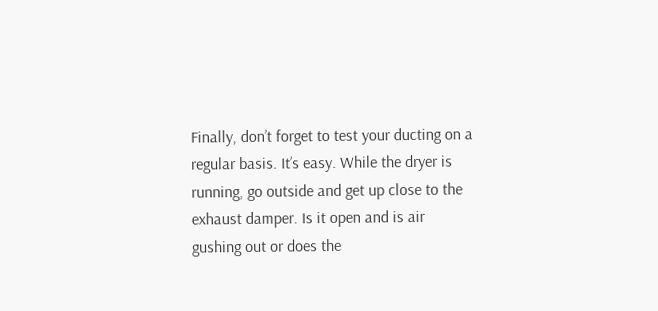Finally, don’t forget to test your ducting on a regular basis. It’s easy. While the dryer is running, go outside and get up close to the exhaust damper. Is it open and is air gushing out or does the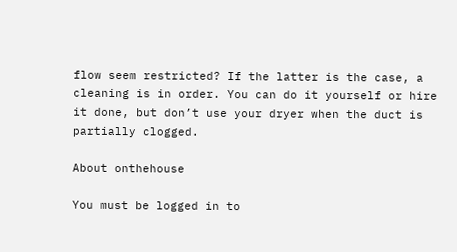flow seem restricted? If the latter is the case, a cleaning is in order. You can do it yourself or hire it done, but don’t use your dryer when the duct is partially clogged.

About onthehouse

You must be logged in to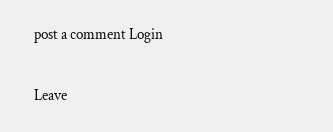post a comment Login

Leave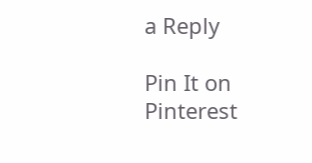a Reply

Pin It on Pinterest